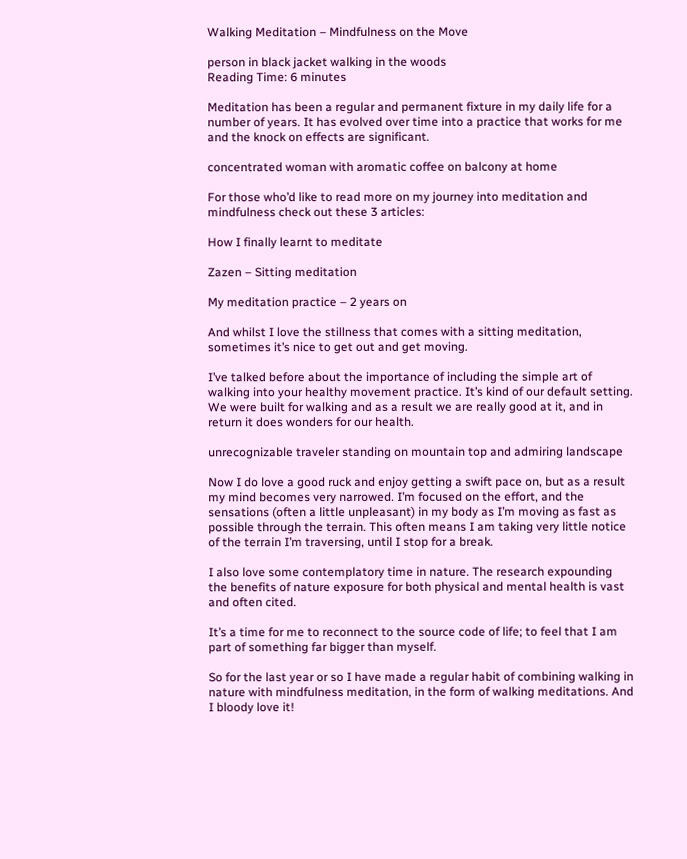Walking Meditation – Mindfulness on the Move

person in black jacket walking in the woods
Reading Time: 6 minutes

Meditation has been a regular and permanent fixture in my daily life for a number of years. It has evolved over time into a practice that works for me and the knock on effects are significant.

concentrated woman with aromatic coffee on balcony at home

For those who’d like to read more on my journey into meditation and mindfulness check out these 3 articles:

How I finally learnt to meditate

Zazen – Sitting meditation

My meditation practice – 2 years on

And whilst I love the stillness that comes with a sitting meditation, sometimes it’s nice to get out and get moving.

I’ve talked before about the importance of including the simple art of walking into your healthy movement practice. It’s kind of our default setting. We were built for walking and as a result we are really good at it, and in return it does wonders for our health.

unrecognizable traveler standing on mountain top and admiring landscape

Now I do love a good ruck and enjoy getting a swift pace on, but as a result my mind becomes very narrowed. I’m focused on the effort, and the sensations (often a little unpleasant) in my body as I’m moving as fast as possible through the terrain. This often means I am taking very little notice of the terrain I’m traversing, until I stop for a break.

I also love some contemplatory time in nature. The research expounding the benefits of nature exposure for both physical and mental health is vast and often cited.

It’s a time for me to reconnect to the source code of life; to feel that I am part of something far bigger than myself.

So for the last year or so I have made a regular habit of combining walking in nature with mindfulness meditation, in the form of walking meditations. And I bloody love it!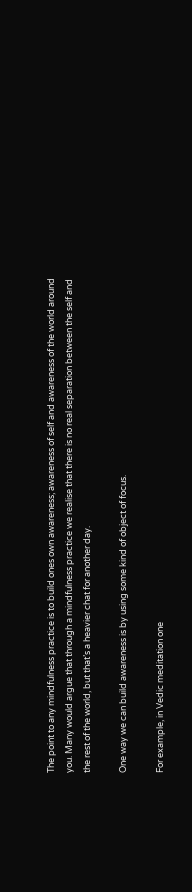The point to any mindfulness practice is to build ones own awareness; awareness of self and awareness of the world around you. Many would argue that through a mindfulness practice we realise that there is no real separation between the self and the rest of the world, but that’s a heavier chat for another day.

One way we can build awareness is by using some kind of object of focus.

For example, in Vedic meditation one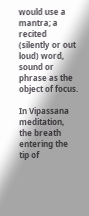would use a mantra; a recited (silently or out loud) word, sound or phrase as the object of focus.

In Vipassana meditation, the breath entering the tip of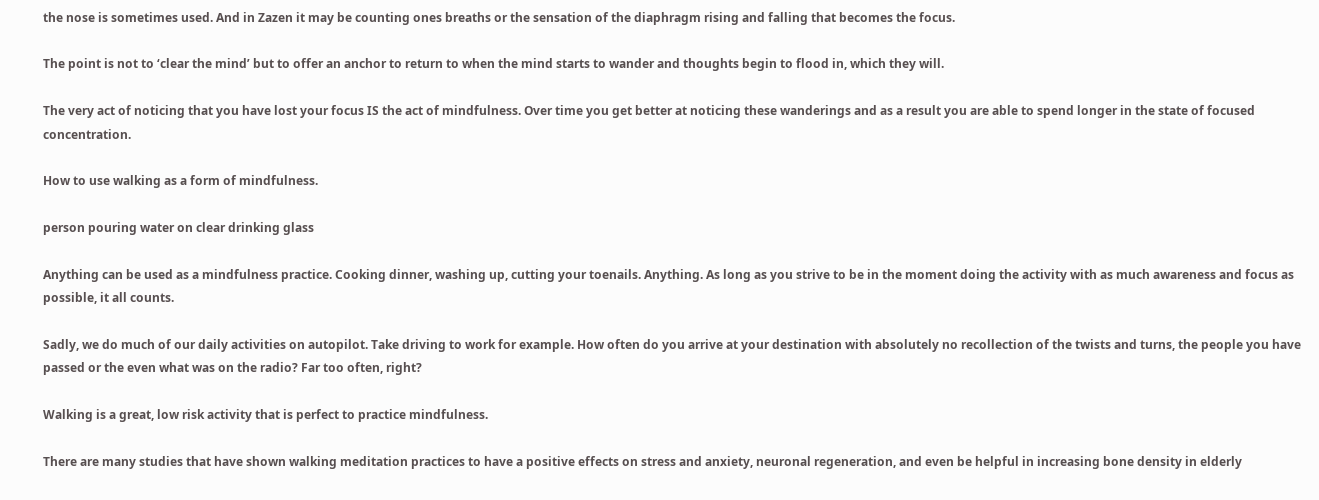the nose is sometimes used. And in Zazen it may be counting ones breaths or the sensation of the diaphragm rising and falling that becomes the focus.

The point is not to ‘clear the mind’ but to offer an anchor to return to when the mind starts to wander and thoughts begin to flood in, which they will.

The very act of noticing that you have lost your focus IS the act of mindfulness. Over time you get better at noticing these wanderings and as a result you are able to spend longer in the state of focused concentration.

How to use walking as a form of mindfulness.

person pouring water on clear drinking glass

Anything can be used as a mindfulness practice. Cooking dinner, washing up, cutting your toenails. Anything. As long as you strive to be in the moment doing the activity with as much awareness and focus as possible, it all counts.

Sadly, we do much of our daily activities on autopilot. Take driving to work for example. How often do you arrive at your destination with absolutely no recollection of the twists and turns, the people you have passed or the even what was on the radio? Far too often, right?

Walking is a great, low risk activity that is perfect to practice mindfulness.

There are many studies that have shown walking meditation practices to have a positive effects on stress and anxiety, neuronal regeneration, and even be helpful in increasing bone density in elderly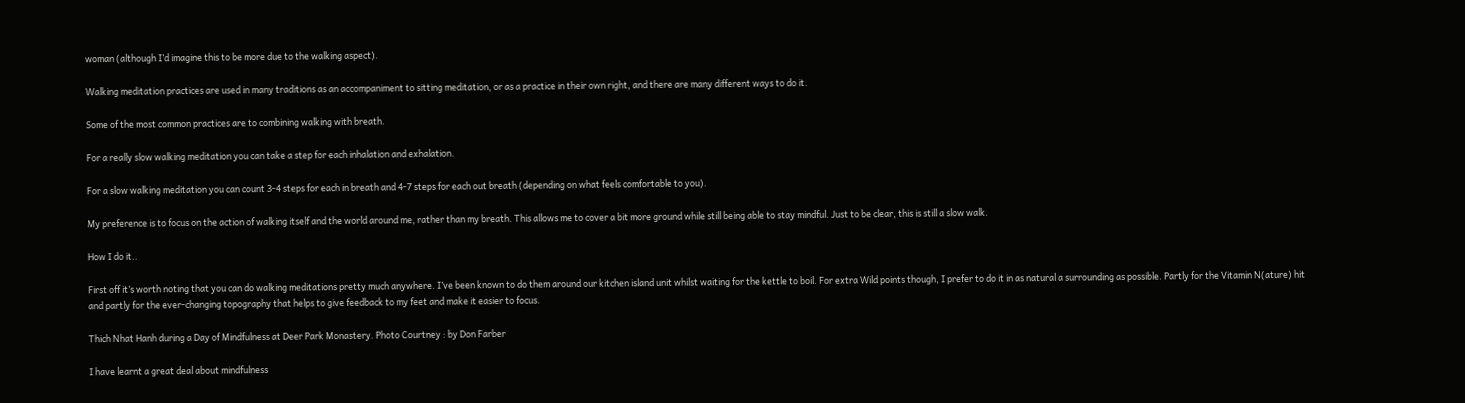woman (although I’d imagine this to be more due to the walking aspect).

Walking meditation practices are used in many traditions as an accompaniment to sitting meditation, or as a practice in their own right, and there are many different ways to do it.

Some of the most common practices are to combining walking with breath.

For a really slow walking meditation you can take a step for each inhalation and exhalation.

For a slow walking meditation you can count 3-4 steps for each in breath and 4-7 steps for each out breath (depending on what feels comfortable to you).

My preference is to focus on the action of walking itself and the world around me, rather than my breath. This allows me to cover a bit more ground while still being able to stay mindful. Just to be clear, this is still a slow walk.

How I do it..

First off it’s worth noting that you can do walking meditations pretty much anywhere. I’ve been known to do them around our kitchen island unit whilst waiting for the kettle to boil. For extra Wild points though, I prefer to do it in as natural a surrounding as possible. Partly for the Vitamin N(ature) hit and partly for the ever-changing topography that helps to give feedback to my feet and make it easier to focus.

Thich Nhat Hanh during a Day of Mindfulness at Deer Park Monastery. Photo Courtney : by Don Farber

I have learnt a great deal about mindfulness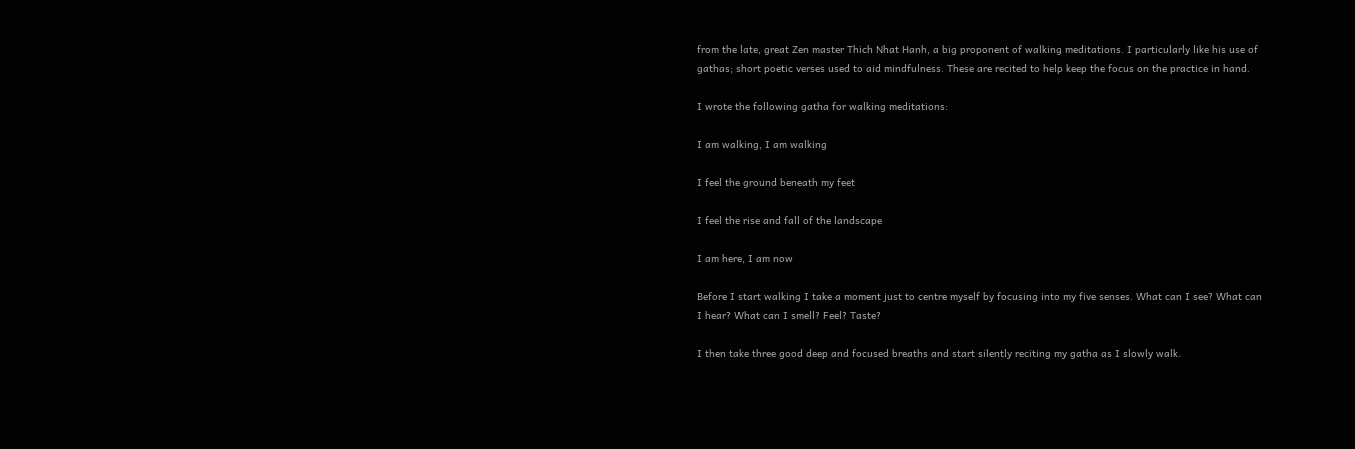from the late, great Zen master Thich Nhat Hanh, a big proponent of walking meditations. I particularly like his use of gathas; short poetic verses used to aid mindfulness. These are recited to help keep the focus on the practice in hand.

I wrote the following gatha for walking meditations:

I am walking, I am walking

I feel the ground beneath my feet

I feel the rise and fall of the landscape

I am here, I am now

Before I start walking I take a moment just to centre myself by focusing into my five senses. What can I see? What can I hear? What can I smell? Feel? Taste?

I then take three good deep and focused breaths and start silently reciting my gatha as I slowly walk.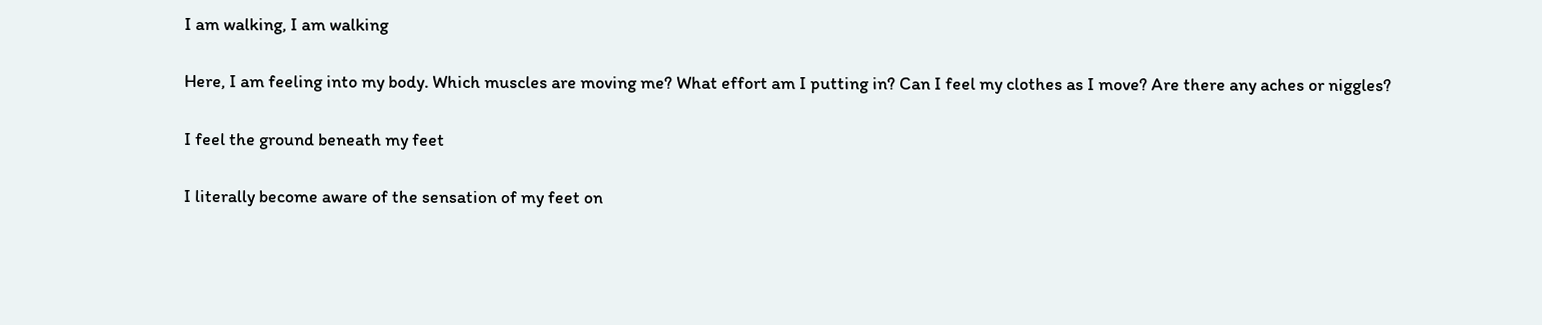I am walking, I am walking

Here, I am feeling into my body. Which muscles are moving me? What effort am I putting in? Can I feel my clothes as I move? Are there any aches or niggles?

I feel the ground beneath my feet

I literally become aware of the sensation of my feet on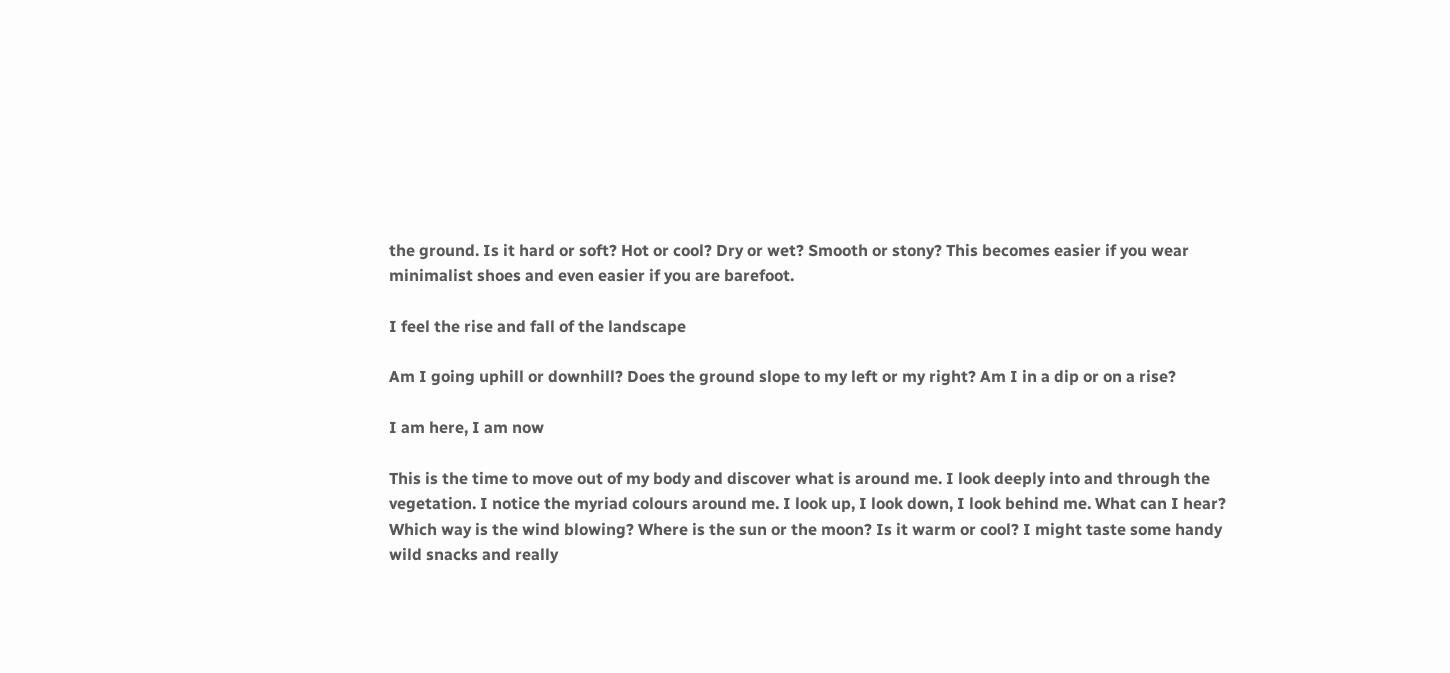the ground. Is it hard or soft? Hot or cool? Dry or wet? Smooth or stony? This becomes easier if you wear minimalist shoes and even easier if you are barefoot.

I feel the rise and fall of the landscape

Am I going uphill or downhill? Does the ground slope to my left or my right? Am I in a dip or on a rise?

I am here, I am now

This is the time to move out of my body and discover what is around me. I look deeply into and through the vegetation. I notice the myriad colours around me. I look up, I look down, I look behind me. What can I hear? Which way is the wind blowing? Where is the sun or the moon? Is it warm or cool? I might taste some handy wild snacks and really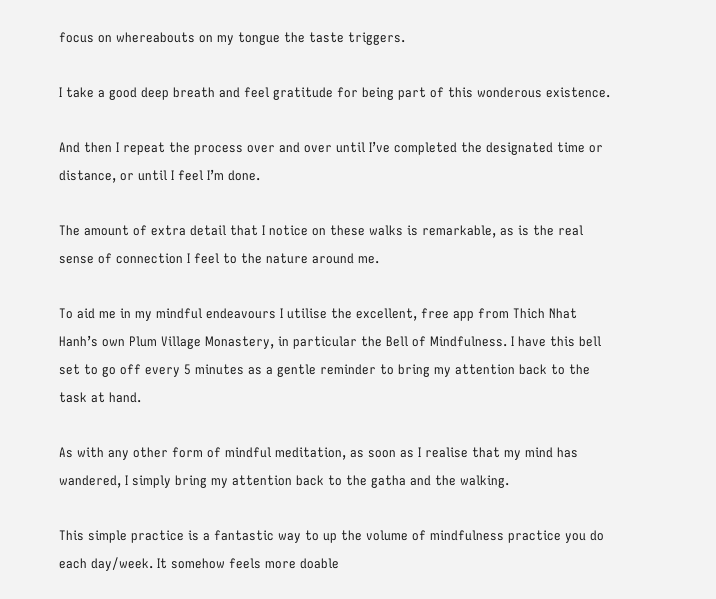focus on whereabouts on my tongue the taste triggers.

I take a good deep breath and feel gratitude for being part of this wonderous existence.

And then I repeat the process over and over until I’ve completed the designated time or distance, or until I feel I’m done.

The amount of extra detail that I notice on these walks is remarkable, as is the real sense of connection I feel to the nature around me.

To aid me in my mindful endeavours I utilise the excellent, free app from Thich Nhat Hanh’s own Plum Village Monastery, in particular the Bell of Mindfulness. I have this bell set to go off every 5 minutes as a gentle reminder to bring my attention back to the task at hand.

As with any other form of mindful meditation, as soon as I realise that my mind has wandered, I simply bring my attention back to the gatha and the walking.

This simple practice is a fantastic way to up the volume of mindfulness practice you do each day/week. It somehow feels more doable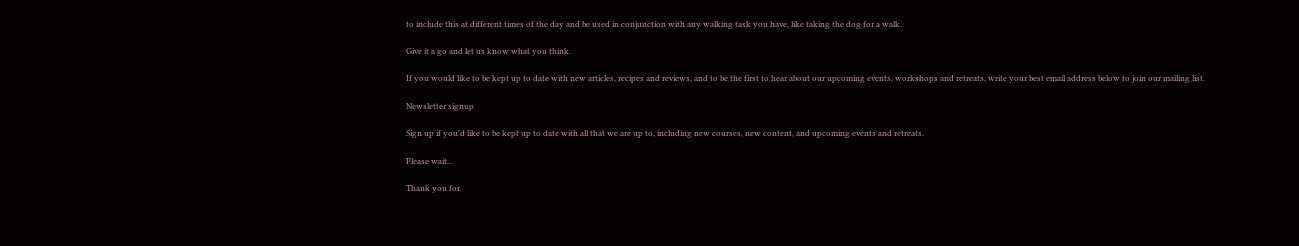to include this at different times of the day and be used in conjunction with any walking task you have, like taking the dog for a walk.

Give it a go and let us know what you think.

If you would like to be kept up to date with new articles, recipes and reviews, and to be the first to hear about our upcoming events, workshops and retreats, write your best email address below to join our mailing list.

Newsletter signup

Sign up if you'd like to be kept up to date with all that we are up to, including new courses, new content, and upcoming events and retreats.

Please wait...

Thank you for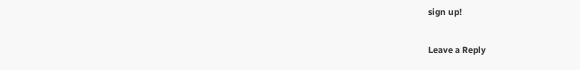sign up!

Leave a Reply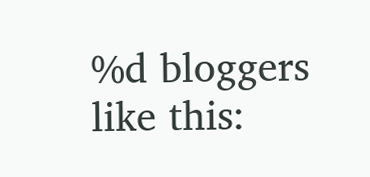%d bloggers like this: